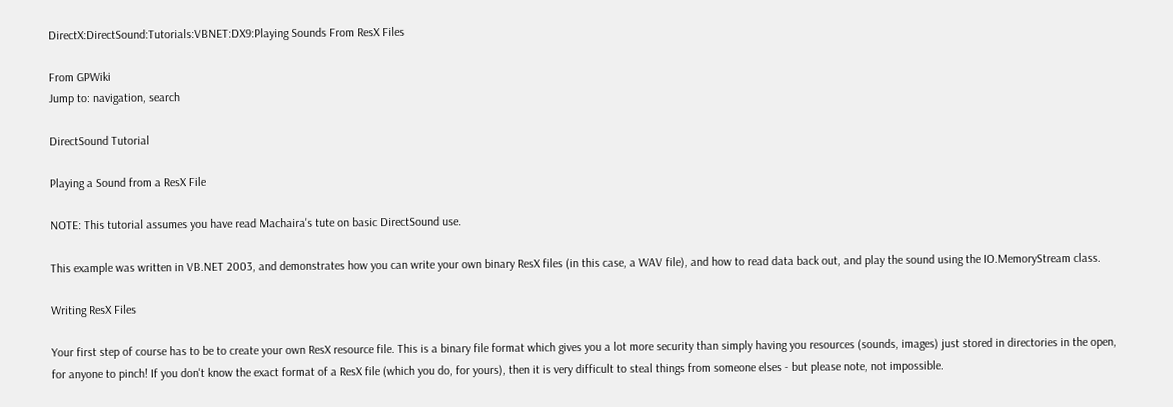DirectX:DirectSound:Tutorials:VBNET:DX9:Playing Sounds From ResX Files

From GPWiki
Jump to: navigation, search

DirectSound Tutorial

Playing a Sound from a ResX File

NOTE: This tutorial assumes you have read Machaira's tute on basic DirectSound use.

This example was written in VB.NET 2003, and demonstrates how you can write your own binary ResX files (in this case, a WAV file), and how to read data back out, and play the sound using the IO.MemoryStream class.

Writing ResX Files

Your first step of course has to be to create your own ResX resource file. This is a binary file format which gives you a lot more security than simply having you resources (sounds, images) just stored in directories in the open, for anyone to pinch! If you don't know the exact format of a ResX file (which you do, for yours), then it is very difficult to steal things from someone elses - but please note, not impossible.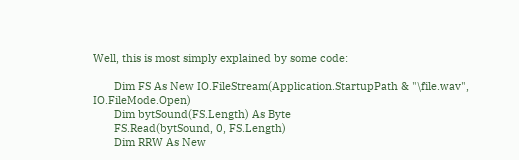Well, this is most simply explained by some code:

       Dim FS As New IO.FileStream(Application.StartupPath & "\file.wav", IO.FileMode.Open)
       Dim bytSound(FS.Length) As Byte
       FS.Read(bytSound, 0, FS.Length)
       Dim RRW As New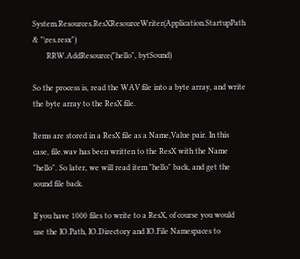System.Resources.ResXResourceWriter(Application.StartupPath & "\res.resx")
       RRW.AddResource("hello", bytSound)

So the process is, read the WAV file into a byte array, and write the byte array to the ResX file.

Items are stored in a ResX file as a Name,Value pair. In this case, file.wav has been written to the ResX with the Name "hello". So later, we will read item "hello" back, and get the sound file back.

If you have 1000 files to write to a ResX, of course you would use the IO.Path, IO.Directory and IO.File Namespaces to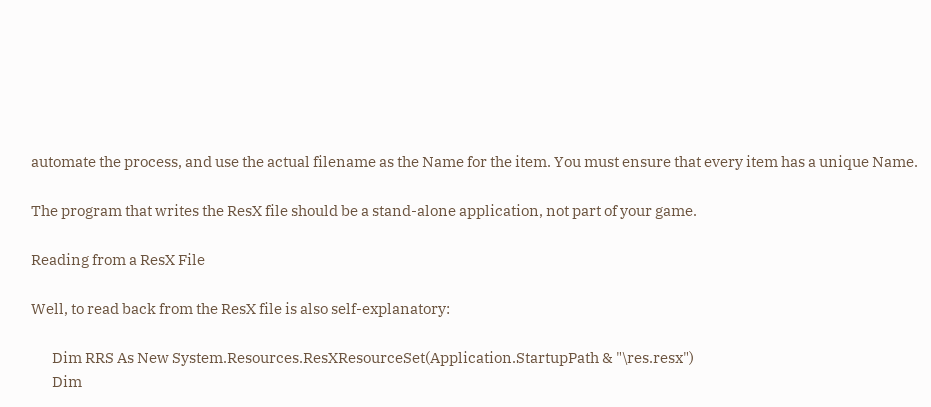automate the process, and use the actual filename as the Name for the item. You must ensure that every item has a unique Name.

The program that writes the ResX file should be a stand-alone application, not part of your game.

Reading from a ResX File

Well, to read back from the ResX file is also self-explanatory:

       Dim RRS As New System.Resources.ResXResourceSet(Application.StartupPath & "\res.resx")
       Dim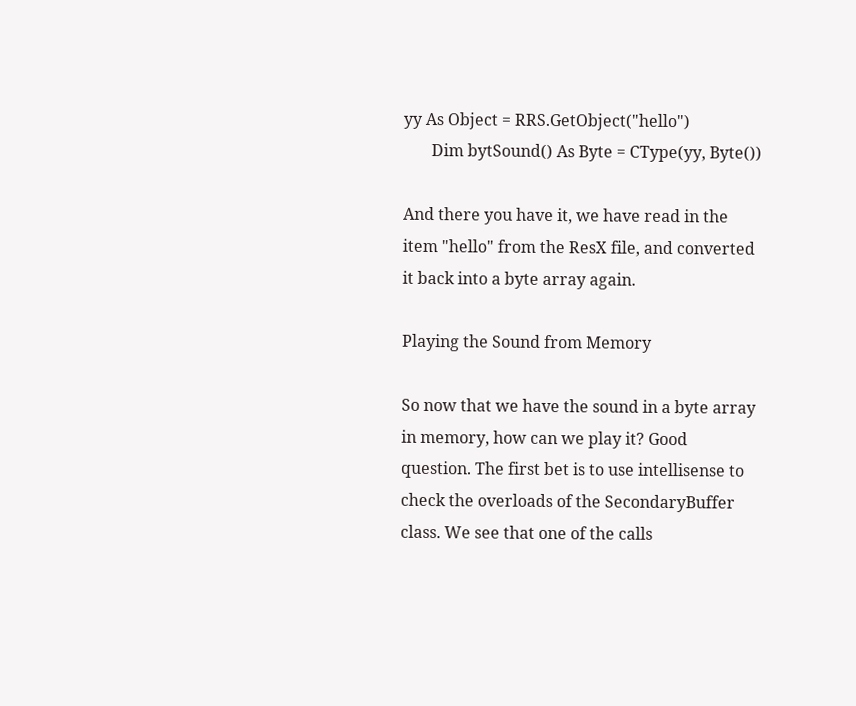yy As Object = RRS.GetObject("hello")
       Dim bytSound() As Byte = CType(yy, Byte())

And there you have it, we have read in the item "hello" from the ResX file, and converted it back into a byte array again.

Playing the Sound from Memory

So now that we have the sound in a byte array in memory, how can we play it? Good question. The first bet is to use intellisense to check the overloads of the SecondaryBuffer class. We see that one of the calls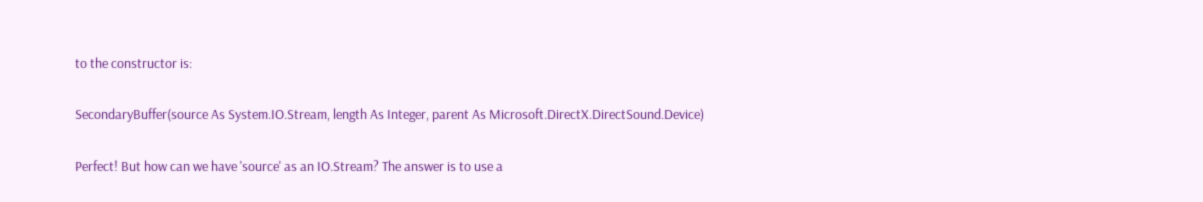to the constructor is:

SecondaryBuffer(source As System.IO.Stream, length As Integer, parent As Microsoft.DirectX.DirectSound.Device)

Perfect! But how can we have 'source' as an IO.Stream? The answer is to use a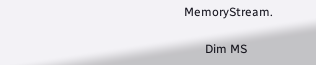MemoryStream.

       Dim MS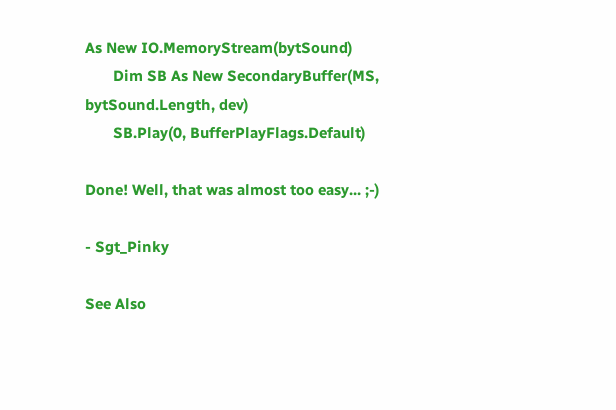As New IO.MemoryStream(bytSound)
       Dim SB As New SecondaryBuffer(MS, bytSound.Length, dev)
       SB.Play(0, BufferPlayFlags.Default)

Done! Well, that was almost too easy... ;-)

- Sgt_Pinky

See Also